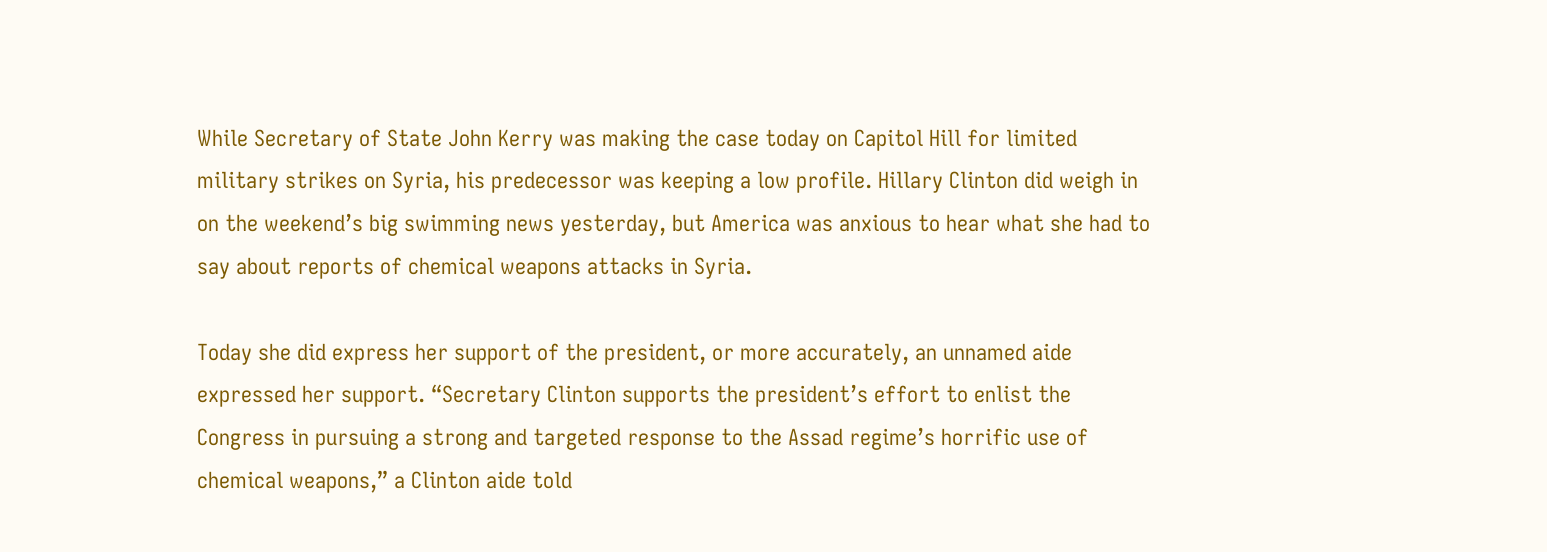While Secretary of State John Kerry was making the case today on Capitol Hill for limited military strikes on Syria, his predecessor was keeping a low profile. Hillary Clinton did weigh in on the weekend’s big swimming news yesterday, but America was anxious to hear what she had to say about reports of chemical weapons attacks in Syria.

Today she did express her support of the president, or more accurately, an unnamed aide expressed her support. “Secretary Clinton supports the president’s effort to enlist the Congress in pursuing a strong and targeted response to the Assad regime’s horrific use of chemical weapons,” a Clinton aide told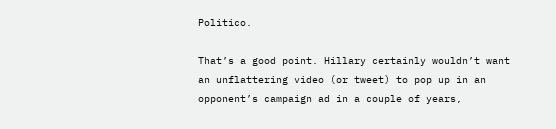Politico.

That’s a good point. Hillary certainly wouldn’t want an unflattering video (or tweet) to pop up in an opponent’s campaign ad in a couple of years,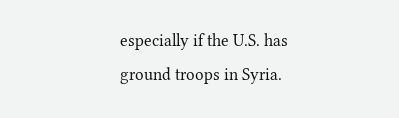especially if the U.S. has ground troops in Syria.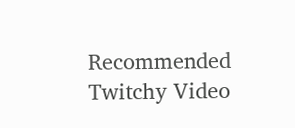Recommended Twitchy Video